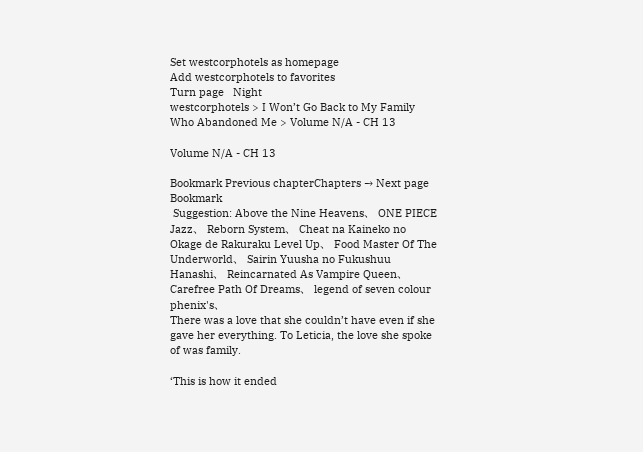Set westcorphotels as homepage
Add westcorphotels to favorites
Turn page   Night
westcorphotels > I Won’t Go Back to My Family Who Abandoned Me > Volume N/A - CH 13

Volume N/A - CH 13

Bookmark Previous chapterChapters → Next page Bookmark
 Suggestion: Above the Nine Heavens、 ONE PIECE Jazz、 Reborn System、 Cheat na Kaineko no Okage de Rakuraku Level Up、 Food Master Of The Underworld、 Sairin Yuusha no Fukushuu Hanashi、 Reincarnated As Vampire Queen、 Carefree Path Of Dreams、 legend of seven colour phenix's、
There was a love that she couldn’t have even if she gave her everything. To Leticia, the love she spoke of was family.

‘This is how it ended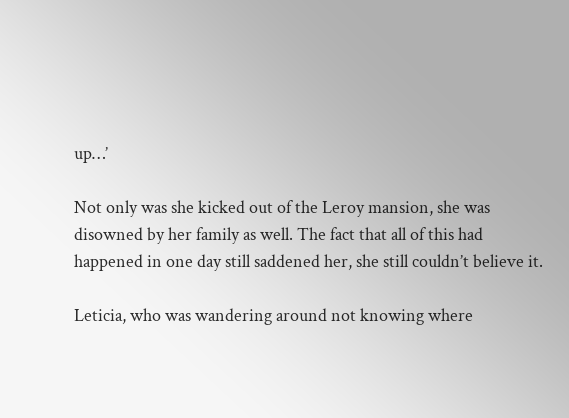up…’

Not only was she kicked out of the Leroy mansion, she was disowned by her family as well. The fact that all of this had happened in one day still saddened her, she still couldn’t believe it.

Leticia, who was wandering around not knowing where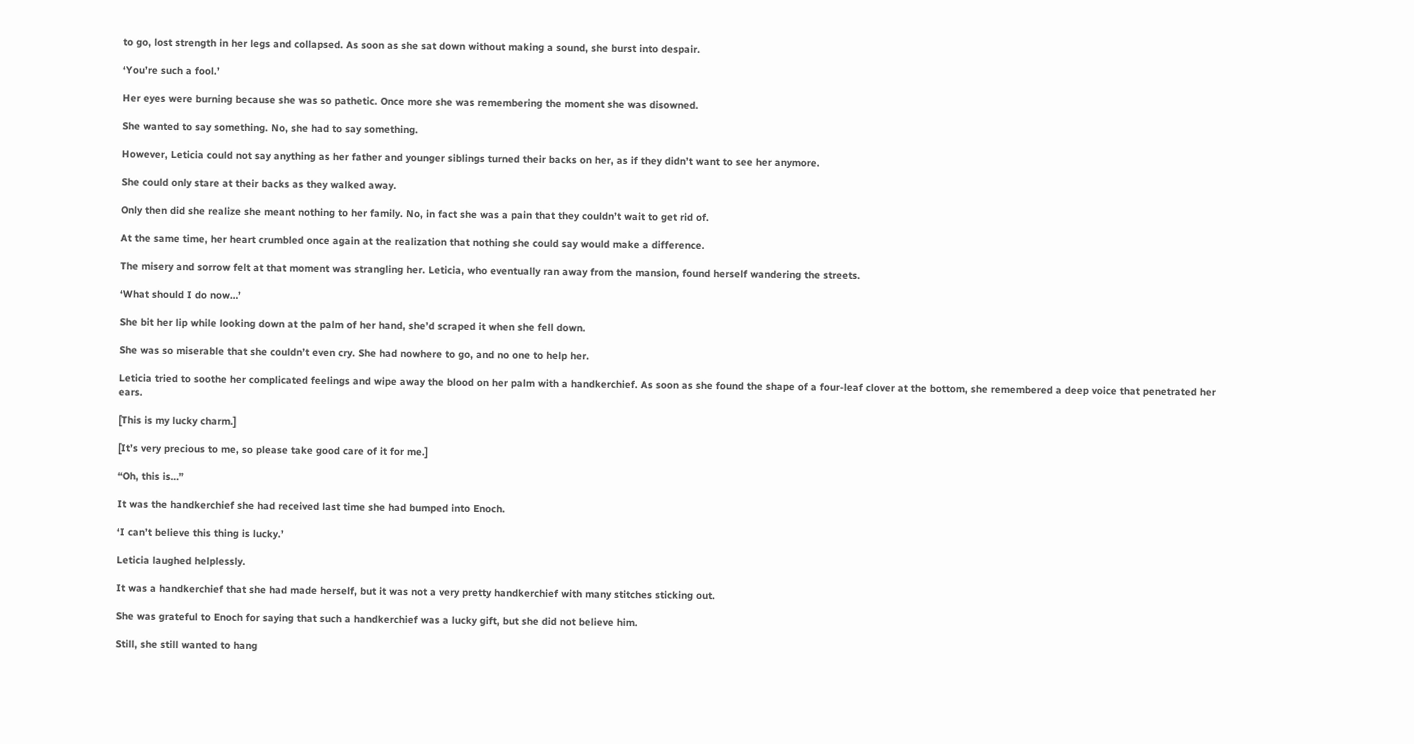to go, lost strength in her legs and collapsed. As soon as she sat down without making a sound, she burst into despair.

‘You’re such a fool.’

Her eyes were burning because she was so pathetic. Once more she was remembering the moment she was disowned.

She wanted to say something. No, she had to say something.

However, Leticia could not say anything as her father and younger siblings turned their backs on her, as if they didn’t want to see her anymore.

She could only stare at their backs as they walked away.

Only then did she realize she meant nothing to her family. No, in fact she was a pain that they couldn’t wait to get rid of.

At the same time, her heart crumbled once again at the realization that nothing she could say would make a difference.

The misery and sorrow felt at that moment was strangling her. Leticia, who eventually ran away from the mansion, found herself wandering the streets.

‘What should I do now…’

She bit her lip while looking down at the palm of her hand, she’d scraped it when she fell down.

She was so miserable that she couldn’t even cry. She had nowhere to go, and no one to help her.

Leticia tried to soothe her complicated feelings and wipe away the blood on her palm with a handkerchief. As soon as she found the shape of a four-leaf clover at the bottom, she remembered a deep voice that penetrated her ears.

[This is my lucky charm.]

[It’s very precious to me, so please take good care of it for me.]

“Oh, this is…”

It was the handkerchief she had received last time she had bumped into Enoch.

‘I can’t believe this thing is lucky.’

Leticia laughed helplessly.

It was a handkerchief that she had made herself, but it was not a very pretty handkerchief with many stitches sticking out.

She was grateful to Enoch for saying that such a handkerchief was a lucky gift, but she did not believe him.

Still, she still wanted to hang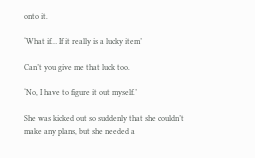onto it.

‘What if… If it really is a lucky item’

Can’t you give me that luck too.

‘No, I have to figure it out myself.’

She was kicked out so suddenly that she couldn’t make any plans, but she needed a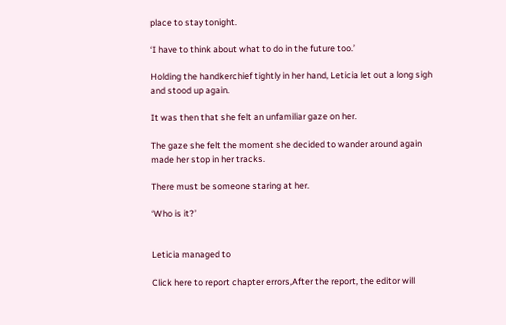place to stay tonight.

‘I have to think about what to do in the future too.’

Holding the handkerchief tightly in her hand, Leticia let out a long sigh and stood up again.

It was then that she felt an unfamiliar gaze on her.

The gaze she felt the moment she decided to wander around again made her stop in her tracks.

There must be someone staring at her.

‘Who is it?’


Leticia managed to

Click here to report chapter errors,After the report, the editor will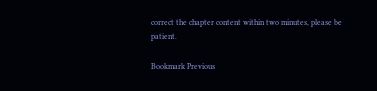correct the chapter content within two minutes, please be patient.

Bookmark Previous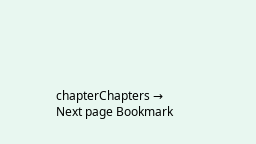chapterChapters → Next page Bookmark